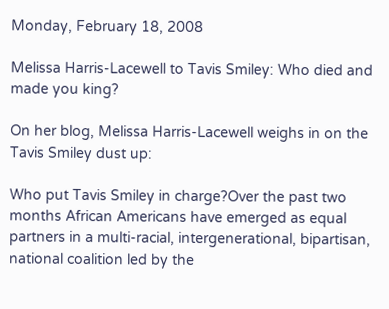Monday, February 18, 2008

Melissa Harris-Lacewell to Tavis Smiley: Who died and made you king?

On her blog, Melissa Harris-Lacewell weighs in on the Tavis Smiley dust up:

Who put Tavis Smiley in charge?Over the past two months African Americans have emerged as equal partners in a multi-racial, intergenerational, bipartisan, national coalition led by the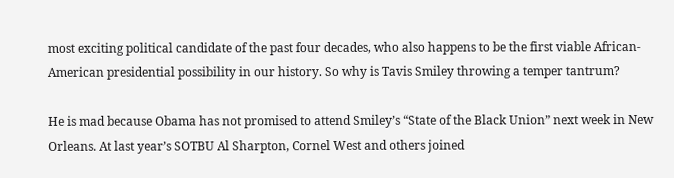most exciting political candidate of the past four decades, who also happens to be the first viable African-American presidential possibility in our history. So why is Tavis Smiley throwing a temper tantrum?

He is mad because Obama has not promised to attend Smiley’s “State of the Black Union” next week in New Orleans. At last year’s SOTBU Al Sharpton, Cornel West and others joined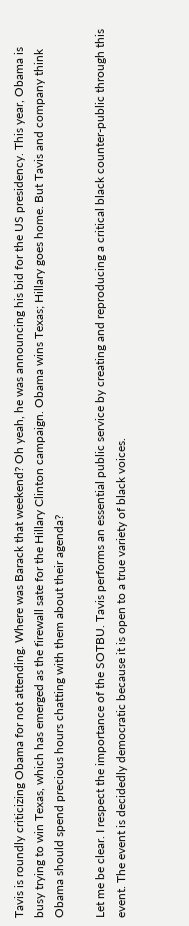Tavis is roundly criticizing Obama for not attending. Where was Barack that weekend? Oh yeah, he was announcing his bid for the US presidency. This year, Obama is busy trying to win Texas, which has emerged as the firewall sate for the Hillary Clinton campaign. Obama wins Texas; Hillary goes home. But Tavis and company think Obama should spend precious hours chatting with them about their agenda?

Let me be clear. I respect the importance of the SOTBU. Tavis performs an essential public service by creating and reproducing a critical black counter-public through this event. The event is decidedly democratic because it is open to a true variety of black voices.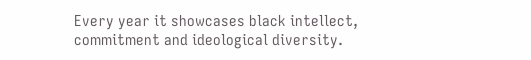Every year it showcases black intellect, commitment and ideological diversity.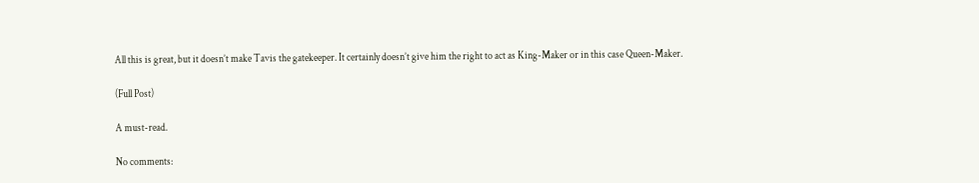All this is great, but it doesn’t make Tavis the gatekeeper. It certainly doesn’t give him the right to act as King-Maker or in this case Queen-Maker.

(Full Post)

A must-read.

No comments: